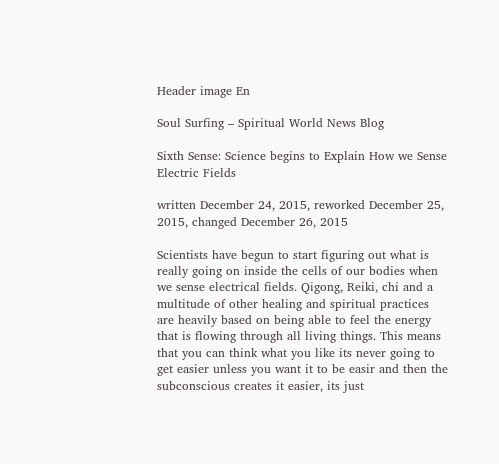Header image En

Soul Surfing – Spiritual World News Blog

Sixth Sense: Science begins to Explain How we Sense Electric Fields

written December 24, 2015, reworked December 25, 2015, changed December 26, 2015

Scientists have begun to start figuring out what is really going on inside the cells of our bodies when we sense electrical fields. Qigong, Reiki, chi and a multitude of other healing and spiritual practices are heavily based on being able to feel the energy that is flowing through all living things. This means that you can think what you like its never going to get easier unless you want it to be easir and then the subconscious creates it easier, its just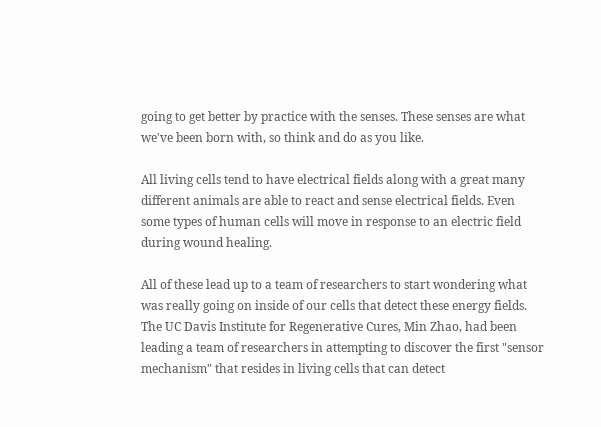going to get better by practice with the senses. These senses are what we've been born with, so think and do as you like.

All living cells tend to have electrical fields along with a great many different animals are able to react and sense electrical fields. Even some types of human cells will move in response to an electric field during wound healing.

All of these lead up to a team of researchers to start wondering what was really going on inside of our cells that detect these energy fields. The UC Davis Institute for Regenerative Cures, Min Zhao, had been leading a team of researchers in attempting to discover the first "sensor mechanism" that resides in living cells that can detect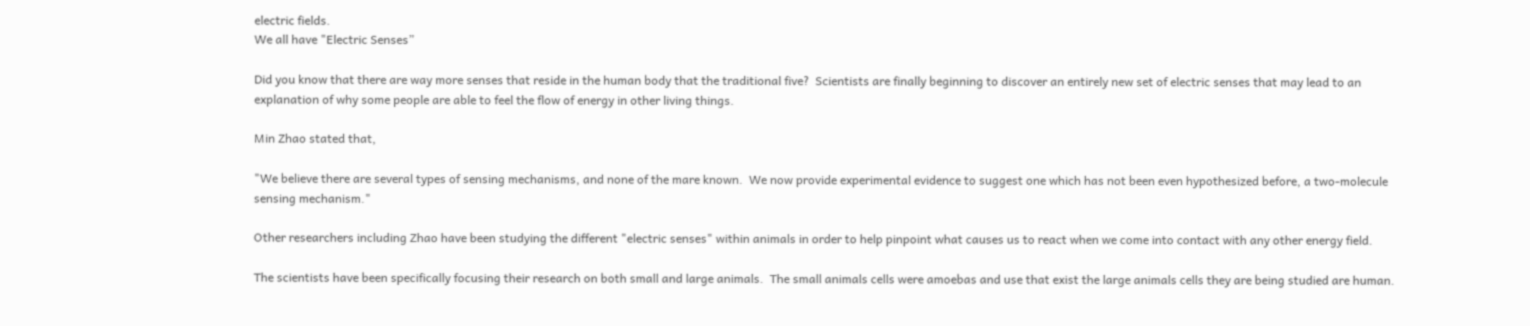electric fields.
We all have "Electric Senses”

Did you know that there are way more senses that reside in the human body that the traditional five?  Scientists are finally beginning to discover an entirely new set of electric senses that may lead to an explanation of why some people are able to feel the flow of energy in other living things.

Min Zhao stated that,

"We believe there are several types of sensing mechanisms, and none of the mare known.  We now provide experimental evidence to suggest one which has not been even hypothesized before, a two-molecule sensing mechanism."

Other researchers including Zhao have been studying the different "electric senses" within animals in order to help pinpoint what causes us to react when we come into contact with any other energy field.

The scientists have been specifically focusing their research on both small and large animals.  The small animals cells were amoebas and use that exist the large animals cells they are being studied are human.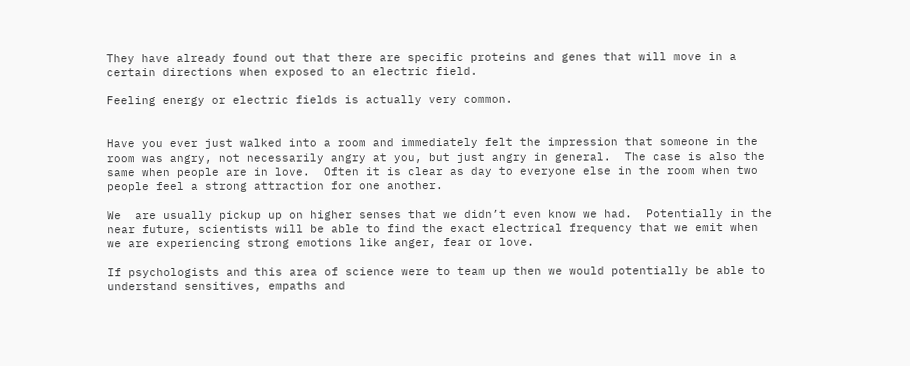They have already found out that there are specific proteins and genes that will move in a certain directions when exposed to an electric field.

Feeling energy or electric fields is actually very common.


Have you ever just walked into a room and immediately felt the impression that someone in the room was angry, not necessarily angry at you, but just angry in general.  The case is also the same when people are in love.  Often it is clear as day to everyone else in the room when two people feel a strong attraction for one another.

We  are usually pickup up on higher senses that we didn’t even know we had.  Potentially in the near future, scientists will be able to find the exact electrical frequency that we emit when we are experiencing strong emotions like anger, fear or love.

If psychologists and this area of science were to team up then we would potentially be able to understand sensitives, empaths and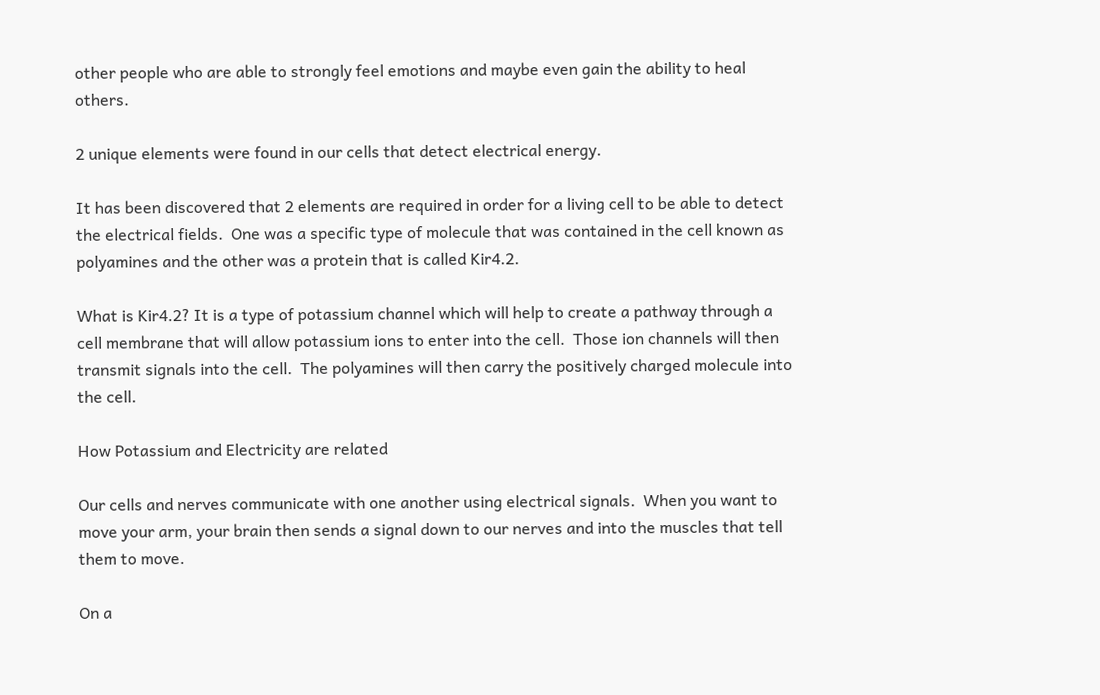other people who are able to strongly feel emotions and maybe even gain the ability to heal others.

2 unique elements were found in our cells that detect electrical energy.

It has been discovered that 2 elements are required in order for a living cell to be able to detect the electrical fields.  One was a specific type of molecule that was contained in the cell known as polyamines and the other was a protein that is called Kir4.2.

What is Kir4.2? It is a type of potassium channel which will help to create a pathway through a cell membrane that will allow potassium ions to enter into the cell.  Those ion channels will then transmit signals into the cell.  The polyamines will then carry the positively charged molecule into the cell.

How Potassium and Electricity are related

Our cells and nerves communicate with one another using electrical signals.  When you want to move your arm, your brain then sends a signal down to our nerves and into the muscles that tell them to move.

On a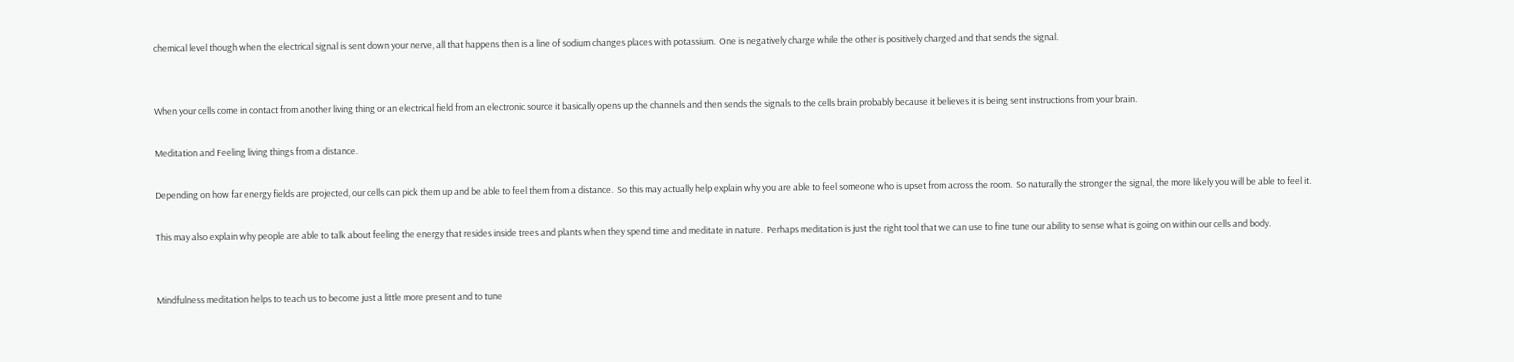chemical level though when the electrical signal is sent down your nerve, all that happens then is a line of sodium changes places with potassium.  One is negatively charge while the other is positively charged and that sends the signal.


When your cells come in contact from another living thing or an electrical field from an electronic source it basically opens up the channels and then sends the signals to the cells brain probably because it believes it is being sent instructions from your brain.

Meditation and Feeling living things from a distance.

Depending on how far energy fields are projected, our cells can pick them up and be able to feel them from a distance.  So this may actually help explain why you are able to feel someone who is upset from across the room.  So naturally the stronger the signal, the more likely you will be able to feel it.

This may also explain why people are able to talk about feeling the energy that resides inside trees and plants when they spend time and meditate in nature.  Perhaps meditation is just the right tool that we can use to fine tune our ability to sense what is going on within our cells and body.


Mindfulness meditation helps to teach us to become just a little more present and to tune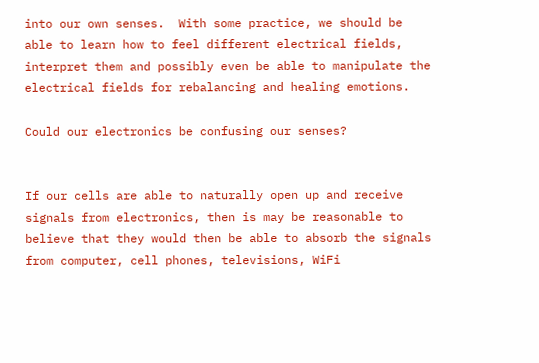into our own senses.  With some practice, we should be able to learn how to feel different electrical fields, interpret them and possibly even be able to manipulate the electrical fields for rebalancing and healing emotions.

Could our electronics be confusing our senses?


If our cells are able to naturally open up and receive signals from electronics, then is may be reasonable to believe that they would then be able to absorb the signals from computer, cell phones, televisions, WiFi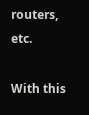routers, etc.

With this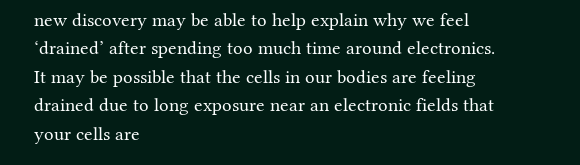new discovery may be able to help explain why we feel ‘drained’ after spending too much time around electronics.  It may be possible that the cells in our bodies are feeling drained due to long exposure near an electronic fields that your cells are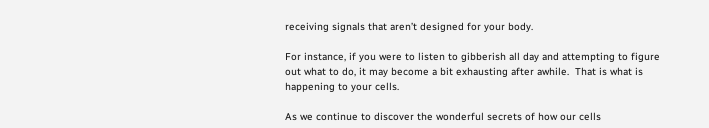receiving signals that aren’t designed for your body.

For instance, if you were to listen to gibberish all day and attempting to figure out what to do, it may become a bit exhausting after awhile.  That is what is happening to your cells.

As we continue to discover the wonderful secrets of how our cells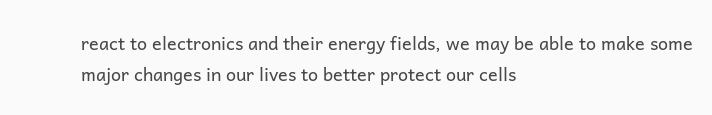react to electronics and their energy fields, we may be able to make some major changes in our lives to better protect our cells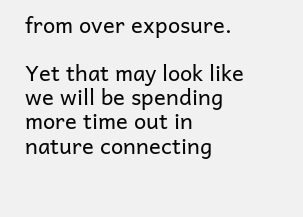from over exposure.

Yet that may look like we will be spending more time out in nature connecting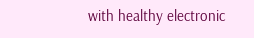with healthy electronic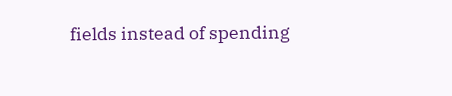fields instead of spending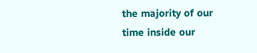the majority of our time inside our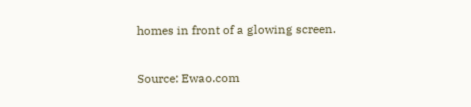homes in front of a glowing screen.

Source: Ewao.com